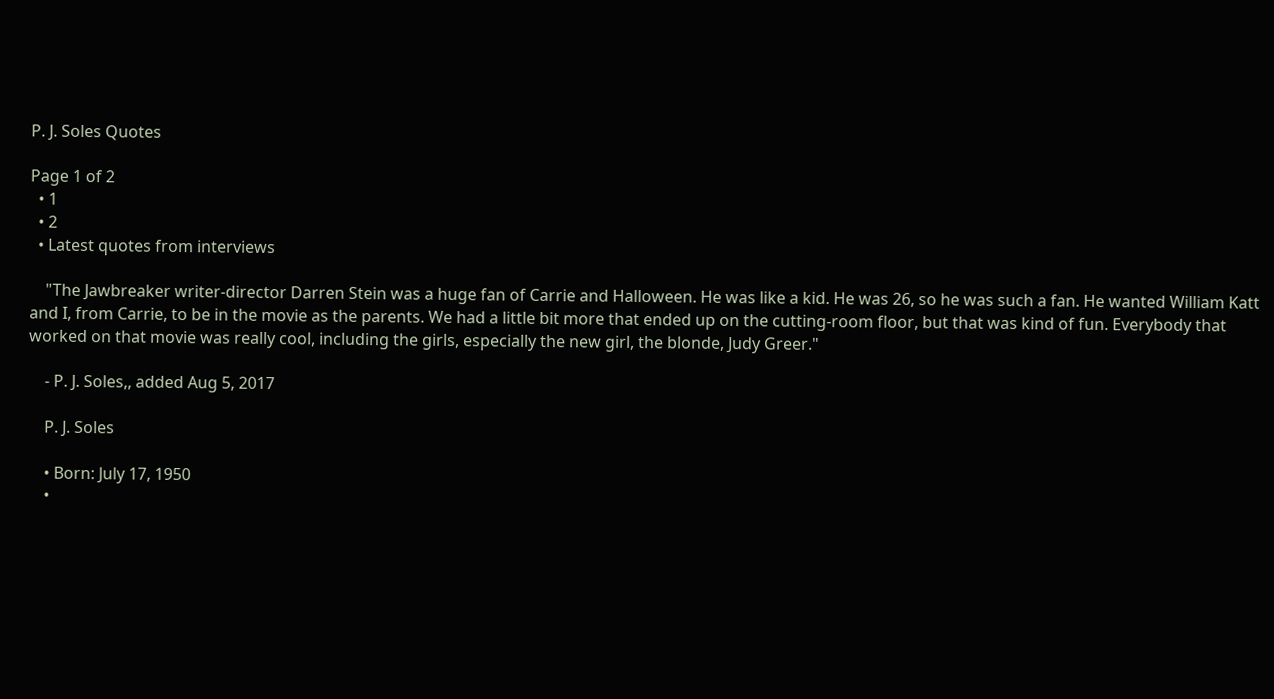P. J. Soles Quotes

Page 1 of 2
  • 1
  • 2
  • Latest quotes from interviews

    "The Jawbreaker writer-director Darren Stein was a huge fan of Carrie and Halloween. He was like a kid. He was 26, so he was such a fan. He wanted William Katt and I, from Carrie, to be in the movie as the parents. We had a little bit more that ended up on the cutting-room floor, but that was kind of fun. Everybody that worked on that movie was really cool, including the girls, especially the new girl, the blonde, Judy Greer."

    - P. J. Soles,, added Aug 5, 2017

    P. J. Soles

    • Born: July 17, 1950
    •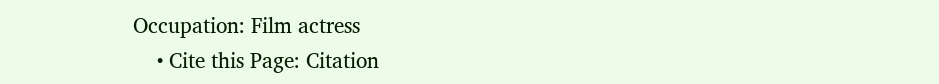Occupation: Film actress
    • Cite this Page: Citation